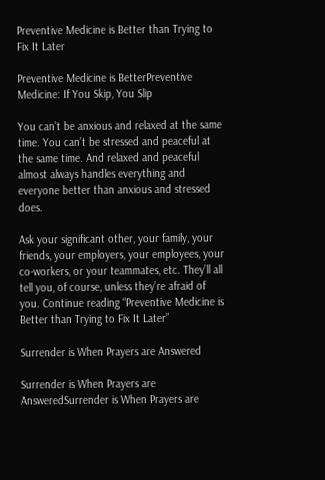Preventive Medicine is Better than Trying to Fix It Later

Preventive Medicine is BetterPreventive Medicine: If You Skip, You Slip

You can’t be anxious and relaxed at the same time. You can’t be stressed and peaceful at the same time. And relaxed and peaceful almost always handles everything and everyone better than anxious and stressed does.

Ask your significant other, your family, your friends, your employers, your employees, your co-workers, or your teammates, etc. They’ll all tell you, of course, unless they’re afraid of you. Continue reading “Preventive Medicine is Better than Trying to Fix It Later”

Surrender is When Prayers are Answered

Surrender is When Prayers are AnsweredSurrender is When Prayers are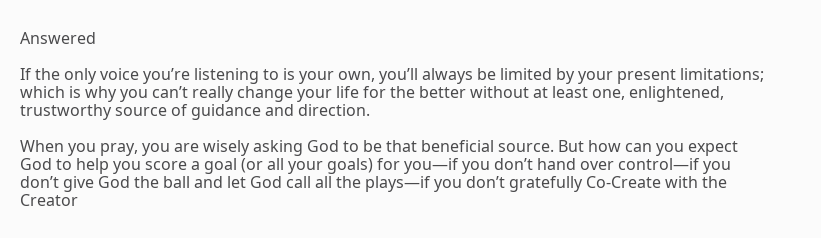Answered

If the only voice you’re listening to is your own, you’ll always be limited by your present limitations; which is why you can’t really change your life for the better without at least one, enlightened, trustworthy source of guidance and direction.

When you pray, you are wisely asking God to be that beneficial source. But how can you expect God to help you score a goal (or all your goals) for you—if you don’t hand over control—if you don’t give God the ball and let God call all the plays—if you don’t gratefully Co-Create with the Creator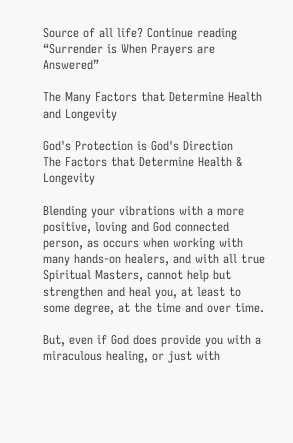Source of all life? Continue reading “Surrender is When Prayers are Answered”

The Many Factors that Determine Health and Longevity

God's Protection is God's Direction
The Factors that Determine Health & Longevity

Blending your vibrations with a more positive, loving and God connected person, as occurs when working with many hands-on healers, and with all true Spiritual Masters, cannot help but strengthen and heal you, at least to some degree, at the time and over time.

But, even if God does provide you with a miraculous healing, or just with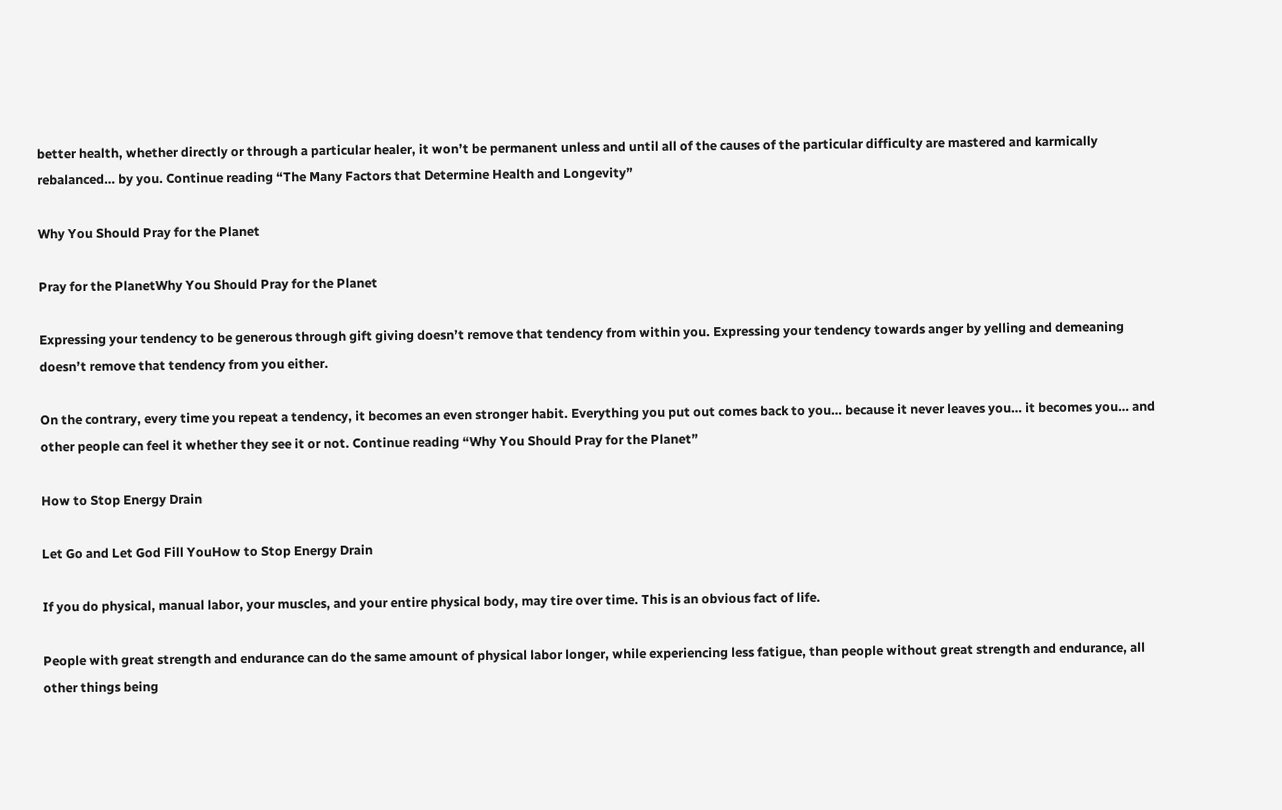better health, whether directly or through a particular healer, it won’t be permanent unless and until all of the causes of the particular difficulty are mastered and karmically rebalanced… by you. Continue reading “The Many Factors that Determine Health and Longevity”

Why You Should Pray for the Planet

Pray for the PlanetWhy You Should Pray for the Planet

Expressing your tendency to be generous through gift giving doesn’t remove that tendency from within you. Expressing your tendency towards anger by yelling and demeaning doesn’t remove that tendency from you either.

On the contrary, every time you repeat a tendency, it becomes an even stronger habit. Everything you put out comes back to you… because it never leaves you… it becomes you… and other people can feel it whether they see it or not. Continue reading “Why You Should Pray for the Planet”

How to Stop Energy Drain

Let Go and Let God Fill YouHow to Stop Energy Drain

If you do physical, manual labor, your muscles, and your entire physical body, may tire over time. This is an obvious fact of life.

People with great strength and endurance can do the same amount of physical labor longer, while experiencing less fatigue, than people without great strength and endurance, all other things being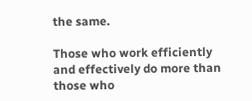the same.

Those who work efficiently and effectively do more than those who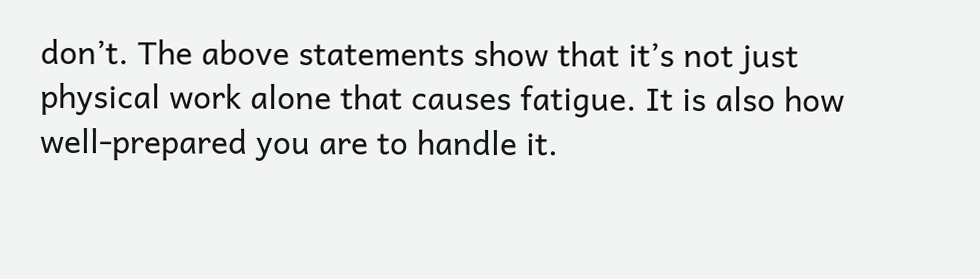don’t. The above statements show that it’s not just physical work alone that causes fatigue. It is also how well-prepared you are to handle it.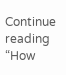Continue reading “How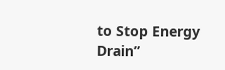to Stop Energy Drain”